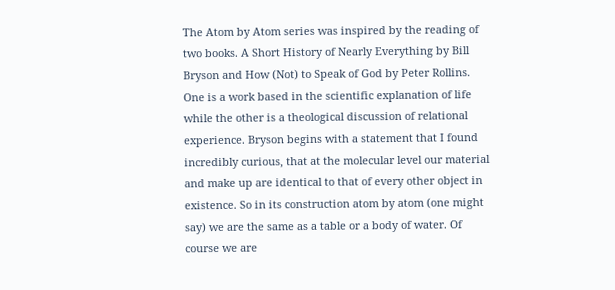The Atom by Atom series was inspired by the reading of two books. A Short History of Nearly Everything by Bill Bryson and How (Not) to Speak of God by Peter Rollins. One is a work based in the scientific explanation of life while the other is a theological discussion of relational experience. Bryson begins with a statement that I found incredibly curious, that at the molecular level our material and make up are identical to that of every other object in existence. So in its construction atom by atom (one might say) we are the same as a table or a body of water. Of course we are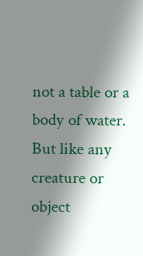not a table or a body of water. But like any creature or object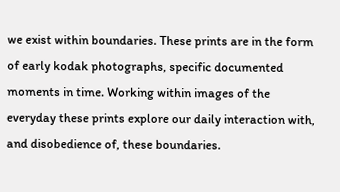we exist within boundaries. These prints are in the form of early kodak photographs, specific documented moments in time. Working within images of the everyday these prints explore our daily interaction with, and disobedience of, these boundaries.